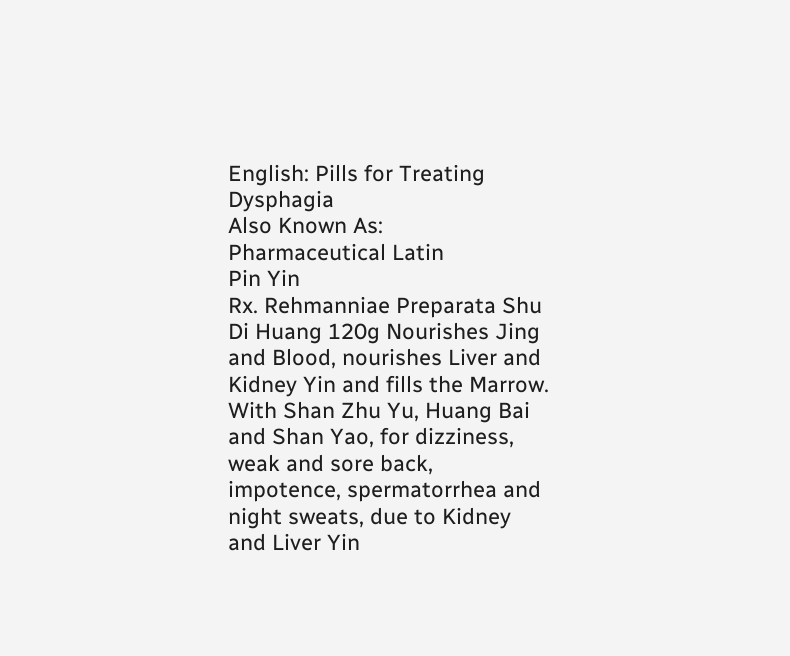English: Pills for Treating Dysphagia
Also Known As:
Pharmaceutical Latin
Pin Yin
Rx. Rehmanniae Preparata Shu Di Huang 120g Nourishes Jing and Blood, nourishes Liver and Kidney Yin and fills the Marrow.
With Shan Zhu Yu, Huang Bai and Shan Yao, for dizziness, weak and sore back, impotence, spermatorrhea and night sweats, due to Kidney and Liver Yin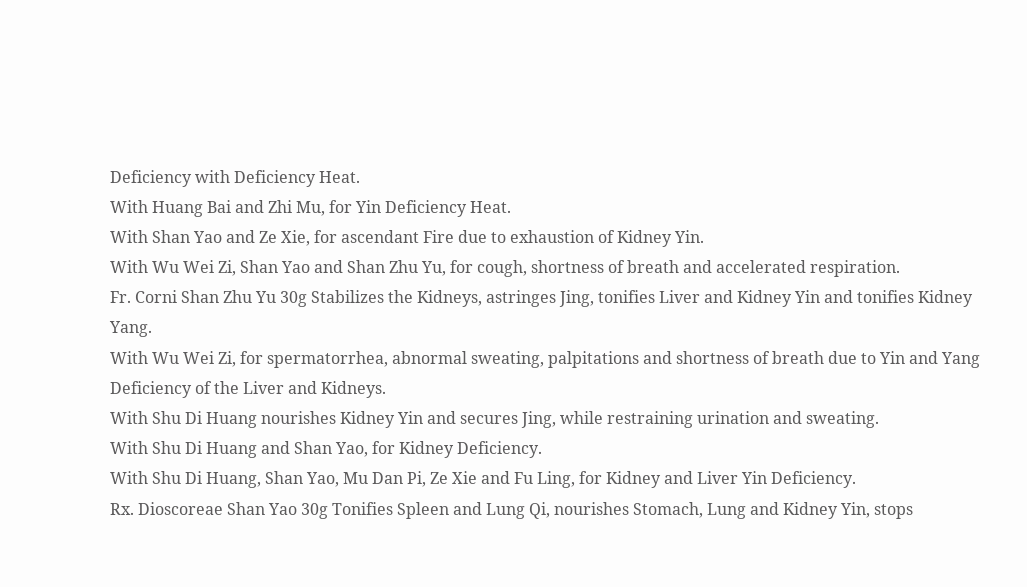Deficiency with Deficiency Heat.
With Huang Bai and Zhi Mu, for Yin Deficiency Heat.
With Shan Yao and Ze Xie, for ascendant Fire due to exhaustion of Kidney Yin.
With Wu Wei Zi, Shan Yao and Shan Zhu Yu, for cough, shortness of breath and accelerated respiration.
Fr. Corni Shan Zhu Yu 30g Stabilizes the Kidneys, astringes Jing, tonifies Liver and Kidney Yin and tonifies Kidney Yang.
With Wu Wei Zi, for spermatorrhea, abnormal sweating, palpitations and shortness of breath due to Yin and Yang Deficiency of the Liver and Kidneys.
With Shu Di Huang nourishes Kidney Yin and secures Jing, while restraining urination and sweating.
With Shu Di Huang and Shan Yao, for Kidney Deficiency.
With Shu Di Huang, Shan Yao, Mu Dan Pi, Ze Xie and Fu Ling, for Kidney and Liver Yin Deficiency.
Rx. Dioscoreae Shan Yao 30g Tonifies Spleen and Lung Qi, nourishes Stomach, Lung and Kidney Yin, stops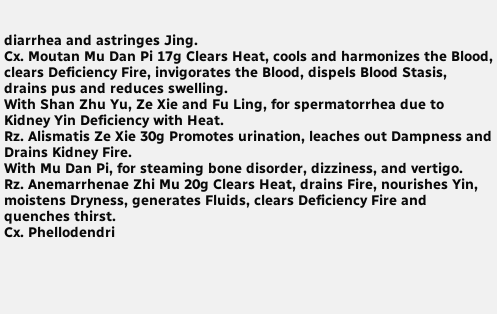diarrhea and astringes Jing.
Cx. Moutan Mu Dan Pi 17g Clears Heat, cools and harmonizes the Blood, clears Deficiency Fire, invigorates the Blood, dispels Blood Stasis, drains pus and reduces swelling.
With Shan Zhu Yu, Ze Xie and Fu Ling, for spermatorrhea due to Kidney Yin Deficiency with Heat.
Rz. Alismatis Ze Xie 30g Promotes urination, leaches out Dampness and Drains Kidney Fire.
With Mu Dan Pi, for steaming bone disorder, dizziness, and vertigo.
Rz. Anemarrhenae Zhi Mu 20g Clears Heat, drains Fire, nourishes Yin, moistens Dryness, generates Fluids, clears Deficiency Fire and quenches thirst.
Cx. Phellodendri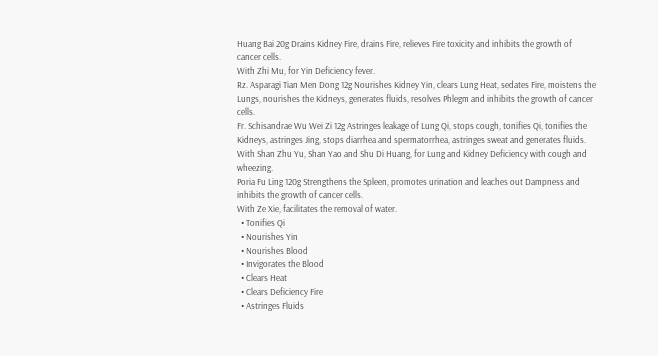Huang Bai 20g Drains Kidney Fire, drains Fire, relieves Fire toxicity and inhibits the growth of cancer cells.
With Zhi Mu, for Yin Deficiency fever.
Rz. Asparagi Tian Men Dong 12g Nourishes Kidney Yin, clears Lung Heat, sedates Fire, moistens the Lungs, nourishes the Kidneys, generates fluids, resolves Phlegm and inhibits the growth of cancer cells.
Fr. Schisandrae Wu Wei Zi 12g Astringes leakage of Lung Qi, stops cough, tonifies Qi, tonifies the Kidneys, astringes Jing, stops diarrhea and spermatorrhea, astringes sweat and generates fluids.
With Shan Zhu Yu, Shan Yao and Shu Di Huang, for Lung and Kidney Deficiency with cough and wheezing.
Poria Fu Ling 120g Strengthens the Spleen, promotes urination and leaches out Dampness and inhibits the growth of cancer cells.
With Ze Xie, facilitates the removal of water.
  • Tonifies Qi
  • Nourishes Yin
  • Nourishes Blood
  • Invigorates the Blood
  • Clears Heat
  • Clears Deficiency Fire
  • Astringes Fluids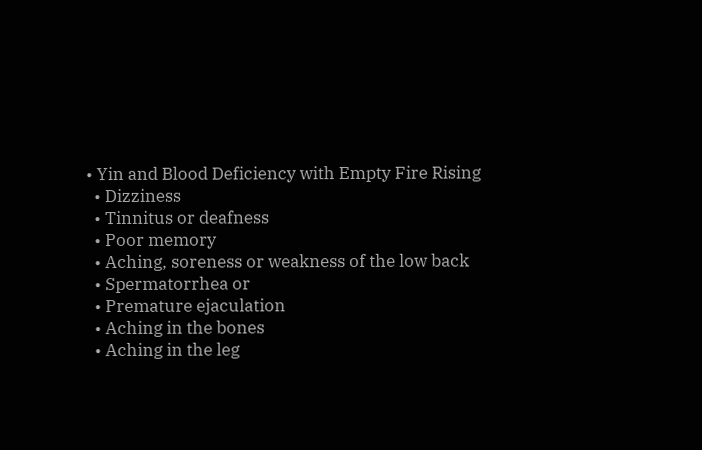• Yin and Blood Deficiency with Empty Fire Rising
  • Dizziness
  • Tinnitus or deafness
  • Poor memory
  • Aching, soreness or weakness of the low back
  • Spermatorrhea or
  • Premature ejaculation
  • Aching in the bones
  • Aching in the leg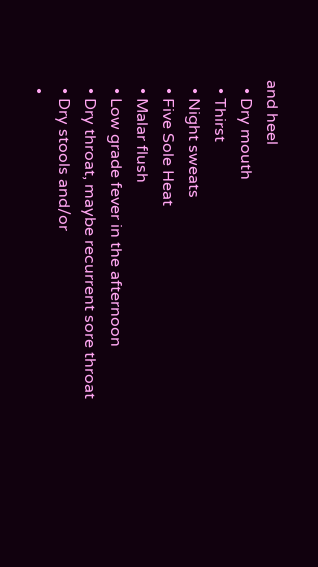and heel
  • Dry mouth
  • Thirst
  • Night sweats
  • Five Sole Heat
  • Malar flush
  • Low grade fever in the afternoon
  • Dry throat, maybe recurrent sore throat
  • Dry stools and/or
  •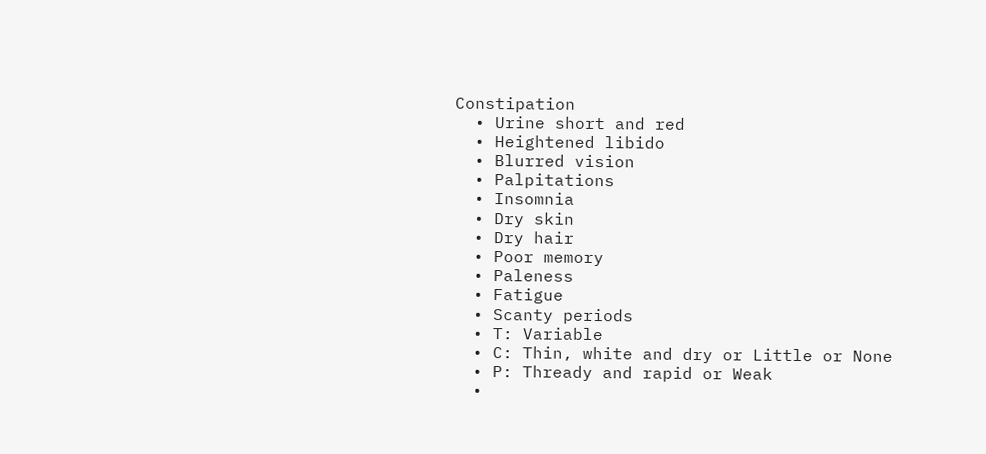Constipation
  • Urine short and red
  • Heightened libido
  • Blurred vision
  • Palpitations
  • Insomnia
  • Dry skin
  • Dry hair
  • Poor memory
  • Paleness
  • Fatigue
  • Scanty periods
  • T: Variable
  • C: Thin, white and dry or Little or None
  • P: Thready and rapid or Weak
  •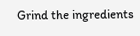Grind the ingredients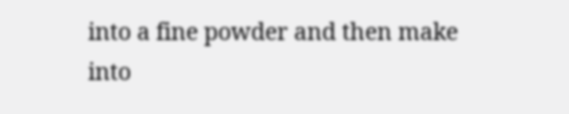into a fine powder and then make into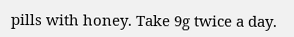pills with honey. Take 9g twice a day.